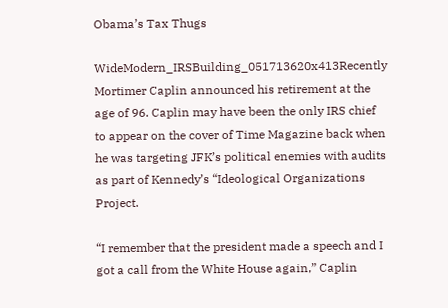Obama’s Tax Thugs

WideModern_IRSBuilding_051713620x413Recently Mortimer Caplin announced his retirement at the age of 96. Caplin may have been the only IRS chief to appear on the cover of Time Magazine back when he was targeting JFK’s political enemies with audits as part of Kennedy’s “Ideological Organizations Project.

“I remember that the president made a speech and I got a call from the White House again,” Caplin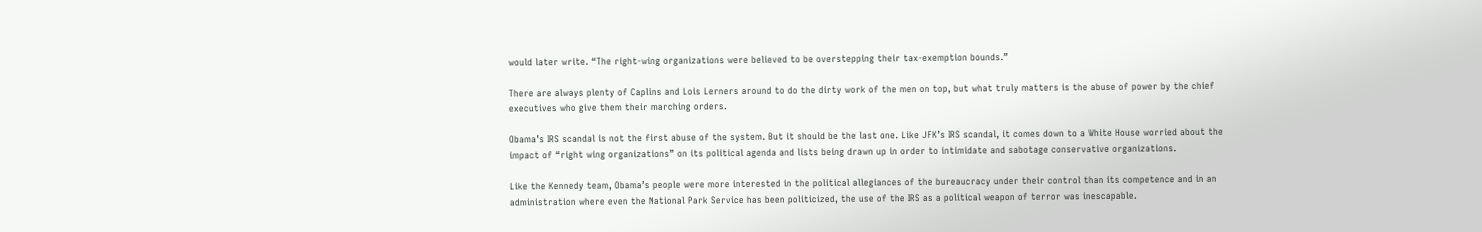would later write. “The right-wing organizations were believed to be overstepping their tax-exemption bounds.”

There are always plenty of Caplins and Lois Lerners around to do the dirty work of the men on top, but what truly matters is the abuse of power by the chief executives who give them their marching orders.

Obama’s IRS scandal is not the first abuse of the system. But it should be the last one. Like JFK’s IRS scandal, it comes down to a White House worried about the impact of “right wing organizations” on its political agenda and lists being drawn up in order to intimidate and sabotage conservative organizations.

Like the Kennedy team, Obama’s people were more interested in the political allegiances of the bureaucracy under their control than its competence and in an administration where even the National Park Service has been politicized, the use of the IRS as a political weapon of terror was inescapable.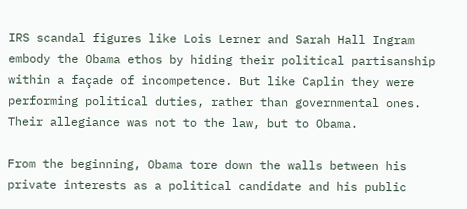IRS scandal figures like Lois Lerner and Sarah Hall Ingram embody the Obama ethos by hiding their political partisanship within a façade of incompetence. But like Caplin they were performing political duties, rather than governmental ones. Their allegiance was not to the law, but to Obama.

From the beginning, Obama tore down the walls between his private interests as a political candidate and his public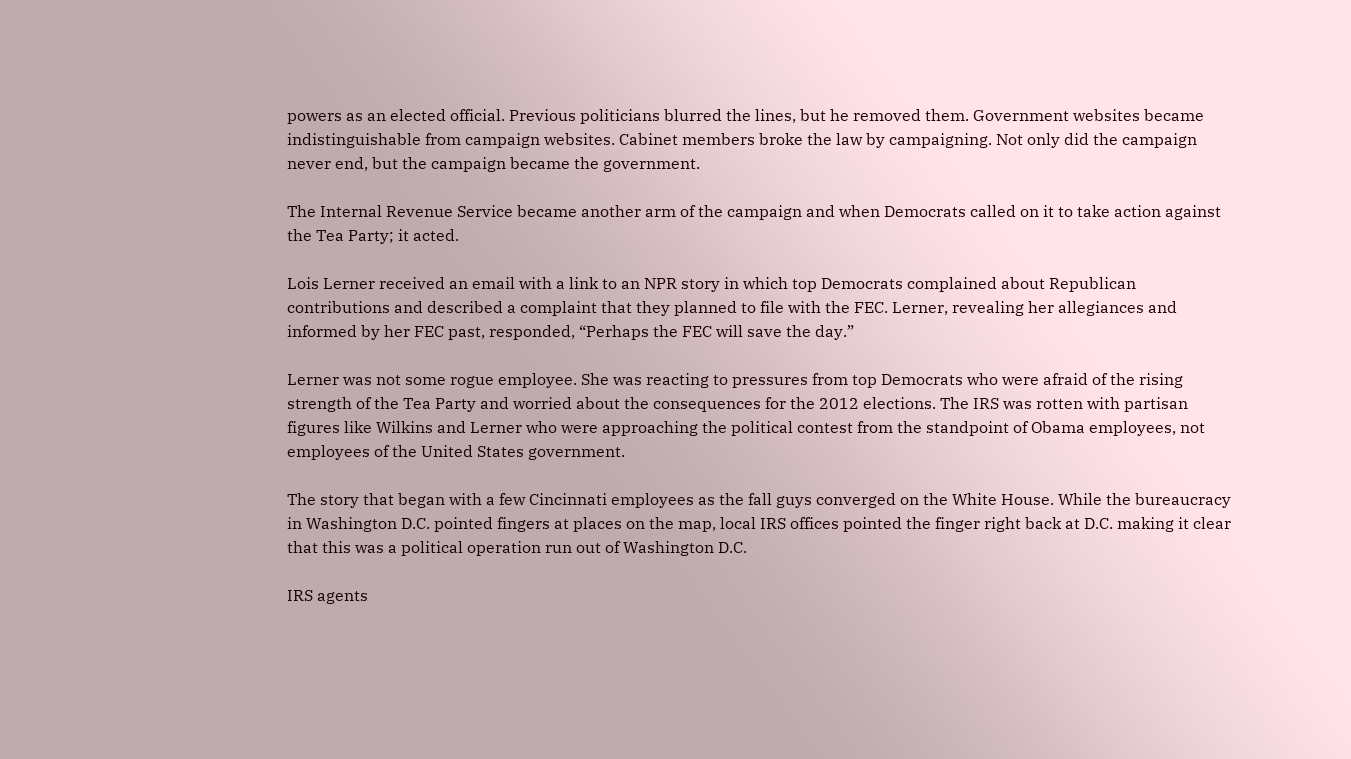powers as an elected official. Previous politicians blurred the lines, but he removed them. Government websites became indistinguishable from campaign websites. Cabinet members broke the law by campaigning. Not only did the campaign never end, but the campaign became the government.

The Internal Revenue Service became another arm of the campaign and when Democrats called on it to take action against the Tea Party; it acted.

Lois Lerner received an email with a link to an NPR story in which top Democrats complained about Republican contributions and described a complaint that they planned to file with the FEC. Lerner, revealing her allegiances and informed by her FEC past, responded, “Perhaps the FEC will save the day.”

Lerner was not some rogue employee. She was reacting to pressures from top Democrats who were afraid of the rising strength of the Tea Party and worried about the consequences for the 2012 elections. The IRS was rotten with partisan figures like Wilkins and Lerner who were approaching the political contest from the standpoint of Obama employees, not employees of the United States government.

The story that began with a few Cincinnati employees as the fall guys converged on the White House. While the bureaucracy in Washington D.C. pointed fingers at places on the map, local IRS offices pointed the finger right back at D.C. making it clear that this was a political operation run out of Washington D.C.

IRS agents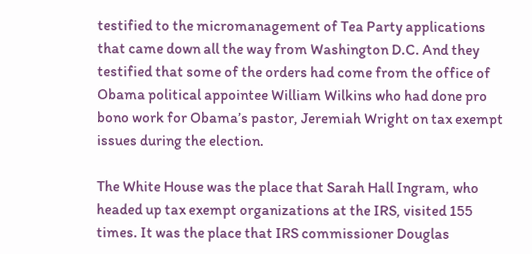testified to the micromanagement of Tea Party applications that came down all the way from Washington D.C. And they testified that some of the orders had come from the office of Obama political appointee William Wilkins who had done pro bono work for Obama’s pastor, Jeremiah Wright on tax exempt issues during the election.

The White House was the place that Sarah Hall Ingram, who headed up tax exempt organizations at the IRS, visited 155 times. It was the place that IRS commissioner Douglas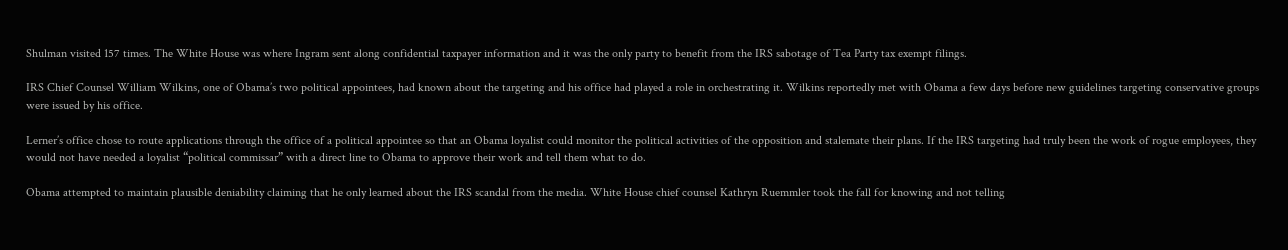Shulman visited 157 times. The White House was where Ingram sent along confidential taxpayer information and it was the only party to benefit from the IRS sabotage of Tea Party tax exempt filings.

IRS Chief Counsel William Wilkins, one of Obama’s two political appointees, had known about the targeting and his office had played a role in orchestrating it. Wilkins reportedly met with Obama a few days before new guidelines targeting conservative groups were issued by his office.

Lerner’s office chose to route applications through the office of a political appointee so that an Obama loyalist could monitor the political activities of the opposition and stalemate their plans. If the IRS targeting had truly been the work of rogue employees, they would not have needed a loyalist “political commissar” with a direct line to Obama to approve their work and tell them what to do.

Obama attempted to maintain plausible deniability claiming that he only learned about the IRS scandal from the media. White House chief counsel Kathryn Ruemmler took the fall for knowing and not telling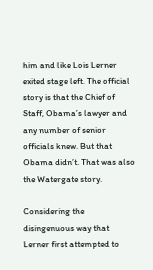him and like Lois Lerner exited stage left. The official story is that the Chief of Staff, Obama’s lawyer and any number of senior officials knew. But that Obama didn’t. That was also the Watergate story.

Considering the disingenuous way that Lerner first attempted to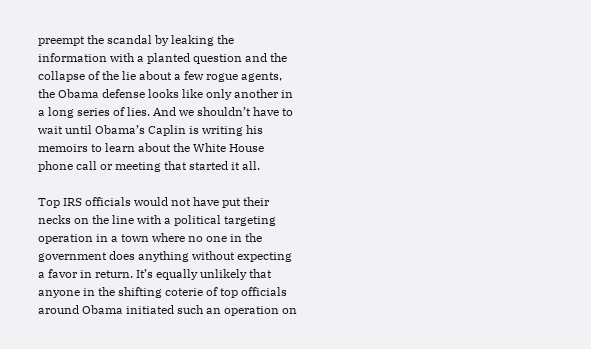preempt the scandal by leaking the information with a planted question and the collapse of the lie about a few rogue agents, the Obama defense looks like only another in a long series of lies. And we shouldn’t have to wait until Obama’s Caplin is writing his memoirs to learn about the White House phone call or meeting that started it all.

Top IRS officials would not have put their necks on the line with a political targeting operation in a town where no one in the government does anything without expecting a favor in return. It’s equally unlikely that anyone in the shifting coterie of top officials around Obama initiated such an operation on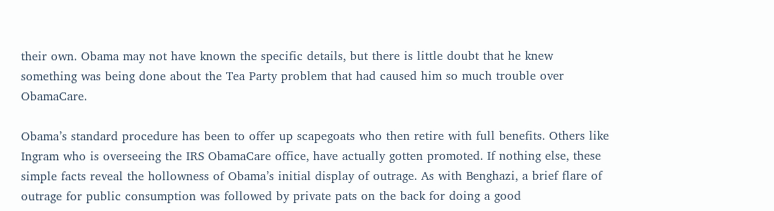their own. Obama may not have known the specific details, but there is little doubt that he knew something was being done about the Tea Party problem that had caused him so much trouble over ObamaCare.

Obama’s standard procedure has been to offer up scapegoats who then retire with full benefits. Others like Ingram who is overseeing the IRS ObamaCare office, have actually gotten promoted. If nothing else, these simple facts reveal the hollowness of Obama’s initial display of outrage. As with Benghazi, a brief flare of outrage for public consumption was followed by private pats on the back for doing a good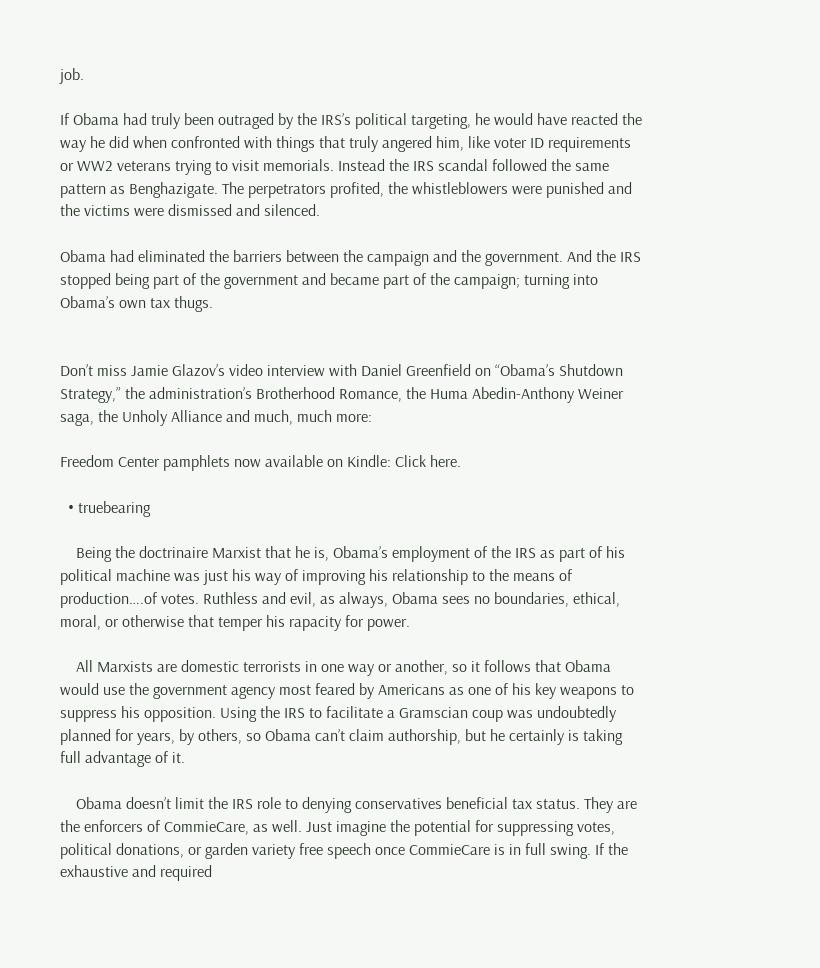job.

If Obama had truly been outraged by the IRS’s political targeting, he would have reacted the way he did when confronted with things that truly angered him, like voter ID requirements or WW2 veterans trying to visit memorials. Instead the IRS scandal followed the same pattern as Benghazigate. The perpetrators profited, the whistleblowers were punished and the victims were dismissed and silenced.

Obama had eliminated the barriers between the campaign and the government. And the IRS stopped being part of the government and became part of the campaign; turning into Obama’s own tax thugs.


Don’t miss Jamie Glazov’s video interview with Daniel Greenfield on “Obama’s Shutdown Strategy,” the administration’s Brotherhood Romance, the Huma Abedin-Anthony Weiner saga, the Unholy Alliance and much, much more:

Freedom Center pamphlets now available on Kindle: Click here.

  • truebearing

    Being the doctrinaire Marxist that he is, Obama’s employment of the IRS as part of his political machine was just his way of improving his relationship to the means of production….of votes. Ruthless and evil, as always, Obama sees no boundaries, ethical, moral, or otherwise that temper his rapacity for power.

    All Marxists are domestic terrorists in one way or another, so it follows that Obama would use the government agency most feared by Americans as one of his key weapons to suppress his opposition. Using the IRS to facilitate a Gramscian coup was undoubtedly planned for years, by others, so Obama can’t claim authorship, but he certainly is taking full advantage of it.

    Obama doesn’t limit the IRS role to denying conservatives beneficial tax status. They are the enforcers of CommieCare, as well. Just imagine the potential for suppressing votes, political donations, or garden variety free speech once CommieCare is in full swing. If the exhaustive and required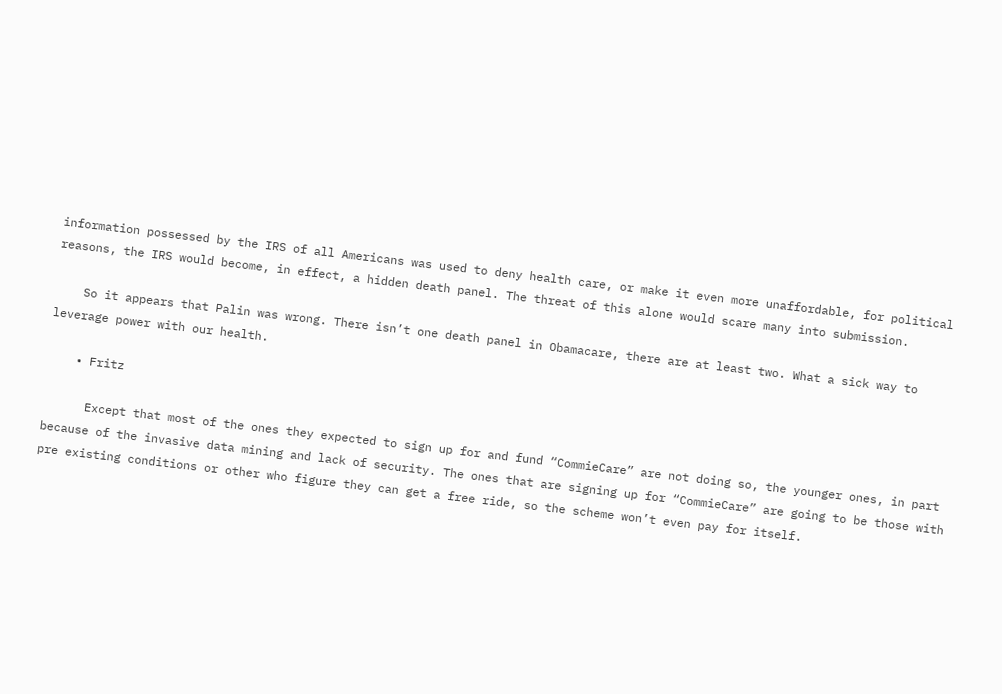information possessed by the IRS of all Americans was used to deny health care, or make it even more unaffordable, for political reasons, the IRS would become, in effect, a hidden death panel. The threat of this alone would scare many into submission.

    So it appears that Palin was wrong. There isn’t one death panel in Obamacare, there are at least two. What a sick way to leverage power with our health.

    • Fritz

      Except that most of the ones they expected to sign up for and fund “CommieCare” are not doing so, the younger ones, in part because of the invasive data mining and lack of security. The ones that are signing up for “CommieCare” are going to be those with pre existing conditions or other who figure they can get a free ride, so the scheme won’t even pay for itself.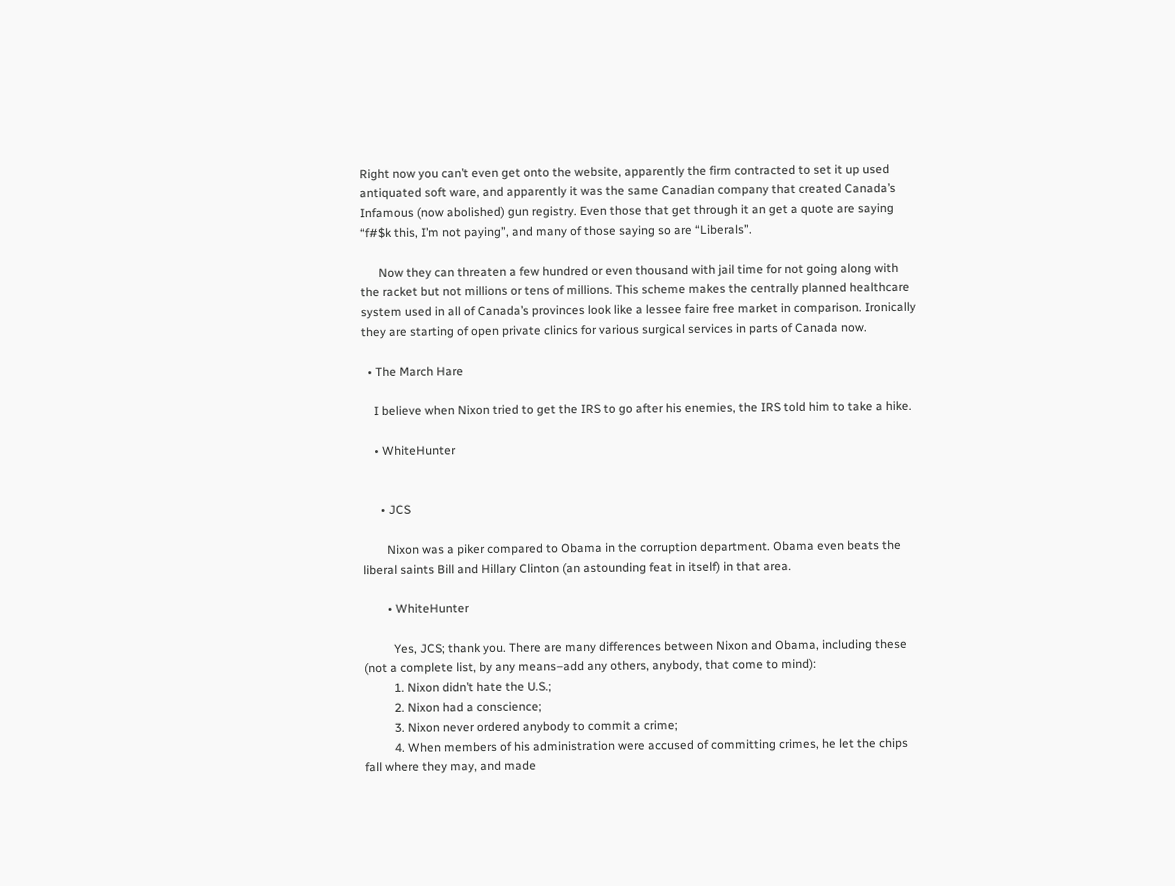Right now you can’t even get onto the website, apparently the firm contracted to set it up used antiquated soft ware, and apparently it was the same Canadian company that created Canada’s Infamous (now abolished) gun registry. Even those that get through it an get a quote are saying “f#$k this, I’m not paying”, and many of those saying so are “Liberals”.

      Now they can threaten a few hundred or even thousand with jail time for not going along with the racket but not millions or tens of millions. This scheme makes the centrally planned healthcare system used in all of Canada’s provinces look like a lessee faire free market in comparison. Ironically they are starting of open private clinics for various surgical services in parts of Canada now.

  • The March Hare

    I believe when Nixon tried to get the IRS to go after his enemies, the IRS told him to take a hike.

    • WhiteHunter


      • JCS

        Nixon was a piker compared to Obama in the corruption department. Obama even beats the liberal saints Bill and Hillary Clinton (an astounding feat in itself) in that area.

        • WhiteHunter

          Yes, JCS; thank you. There are many differences between Nixon and Obama, including these (not a complete list, by any means–add any others, anybody, that come to mind):
          1. Nixon didn’t hate the U.S.;
          2. Nixon had a conscience;
          3. Nixon never ordered anybody to commit a crime;
          4. When members of his administration were accused of committing crimes, he let the chips fall where they may, and made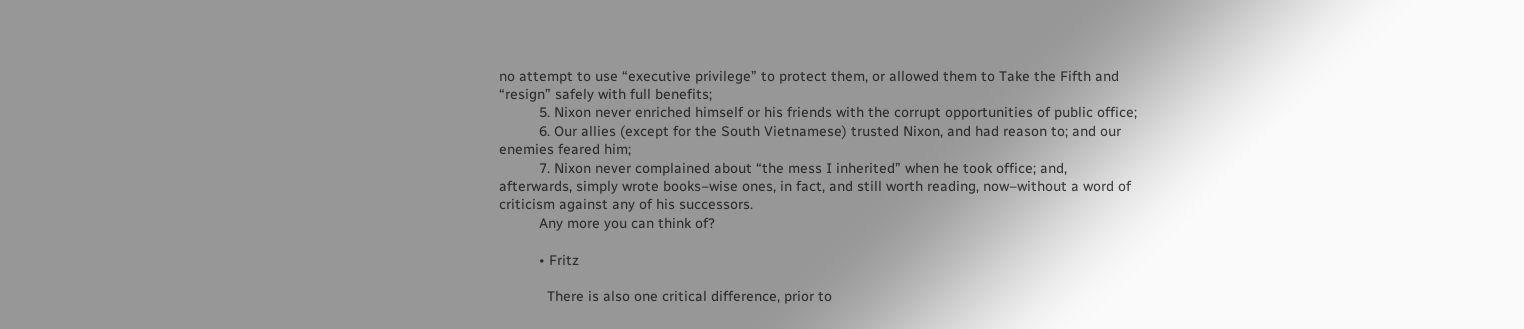no attempt to use “executive privilege” to protect them, or allowed them to Take the Fifth and “resign” safely with full benefits;
          5. Nixon never enriched himself or his friends with the corrupt opportunities of public office;
          6. Our allies (except for the South Vietnamese) trusted Nixon, and had reason to; and our enemies feared him;
          7. Nixon never complained about “the mess I inherited” when he took office; and, afterwards, simply wrote books–wise ones, in fact, and still worth reading, now–without a word of criticism against any of his successors.
          Any more you can think of?

          • Fritz

            There is also one critical difference, prior to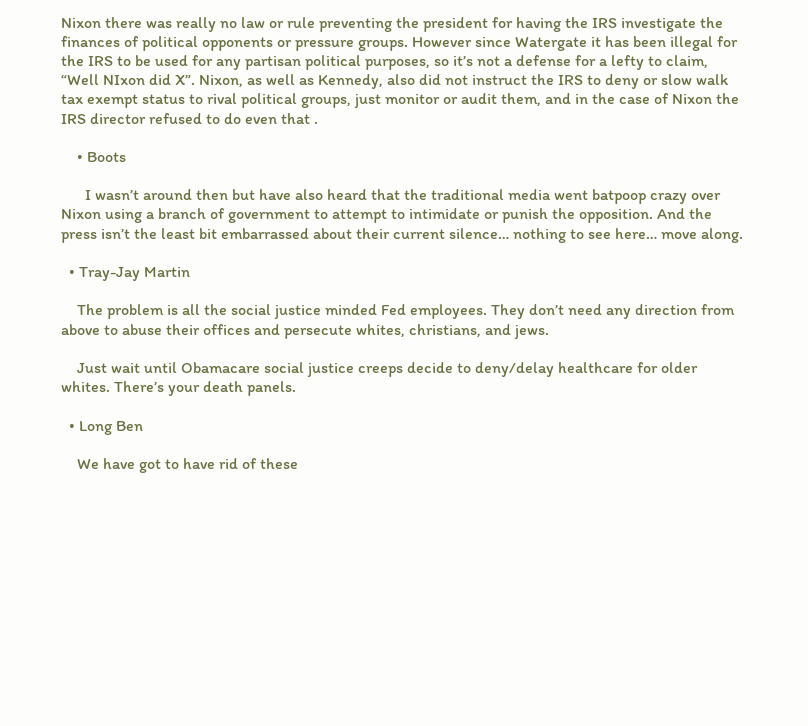Nixon there was really no law or rule preventing the president for having the IRS investigate the finances of political opponents or pressure groups. However since Watergate it has been illegal for the IRS to be used for any partisan political purposes, so it’s not a defense for a lefty to claim, “Well NIxon did X”. Nixon, as well as Kennedy, also did not instruct the IRS to deny or slow walk tax exempt status to rival political groups, just monitor or audit them, and in the case of Nixon the IRS director refused to do even that .

    • Boots

      I wasn’t around then but have also heard that the traditional media went batpoop crazy over Nixon using a branch of government to attempt to intimidate or punish the opposition. And the press isn’t the least bit embarrassed about their current silence… nothing to see here… move along.

  • Tray-Jay Martin

    The problem is all the social justice minded Fed employees. They don’t need any direction from above to abuse their offices and persecute whites, christians, and jews.

    Just wait until Obamacare social justice creeps decide to deny/delay healthcare for older whites. There’s your death panels.

  • Long Ben

    We have got to have rid of these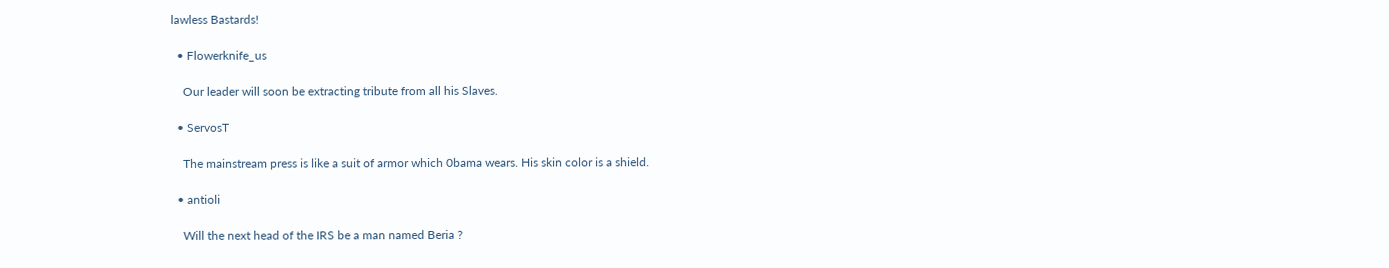lawless Bastards!

  • Flowerknife_us

    Our leader will soon be extracting tribute from all his Slaves.

  • ServosT

    The mainstream press is like a suit of armor which 0bama wears. His skin color is a shield.

  • antioli

    Will the next head of the IRS be a man named Beria ?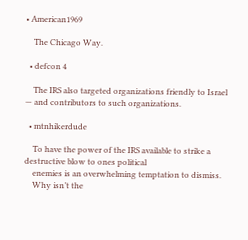• American1969

    The Chicago Way.

  • defcon 4

    The IRS also targeted organizations friendly to Israel — and contributors to such organizations.

  • mtnhikerdude

    To have the power of the IRS available to strike a destructive blow to ones political
    enemies is an overwhelming temptation to dismiss.
    Why isn’t the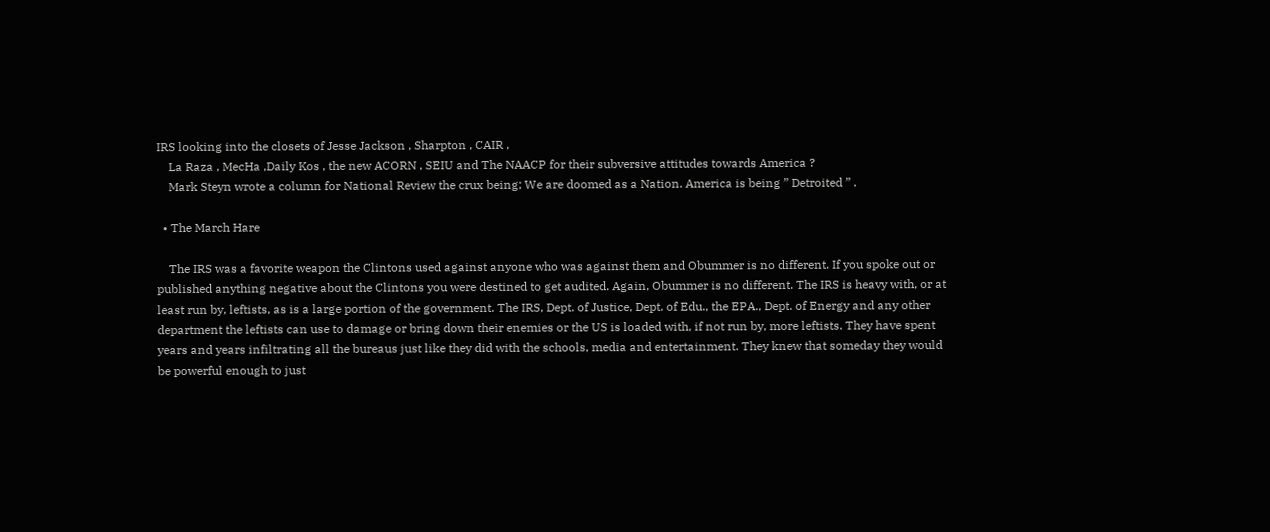IRS looking into the closets of Jesse Jackson , Sharpton , CAIR ,
    La Raza , MecHa ,Daily Kos , the new ACORN , SEIU and The NAACP for their subversive attitudes towards America ?
    Mark Steyn wrote a column for National Review the crux being; We are doomed as a Nation. America is being ” Detroited ” .

  • The March Hare

    The IRS was a favorite weapon the Clintons used against anyone who was against them and Obummer is no different. If you spoke out or published anything negative about the Clintons you were destined to get audited. Again, Obummer is no different. The IRS is heavy with, or at least run by, leftists, as is a large portion of the government. The IRS, Dept. of Justice, Dept. of Edu., the EPA., Dept. of Energy and any other department the leftists can use to damage or bring down their enemies or the US is loaded with, if not run by, more leftists. They have spent years and years infiltrating all the bureaus just like they did with the schools, media and entertainment. They knew that someday they would be powerful enough to just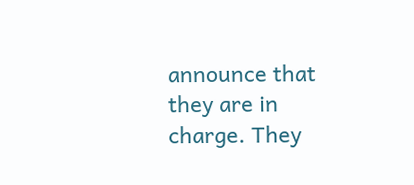announce that they are in charge. They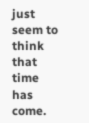just seem to think that time has come.